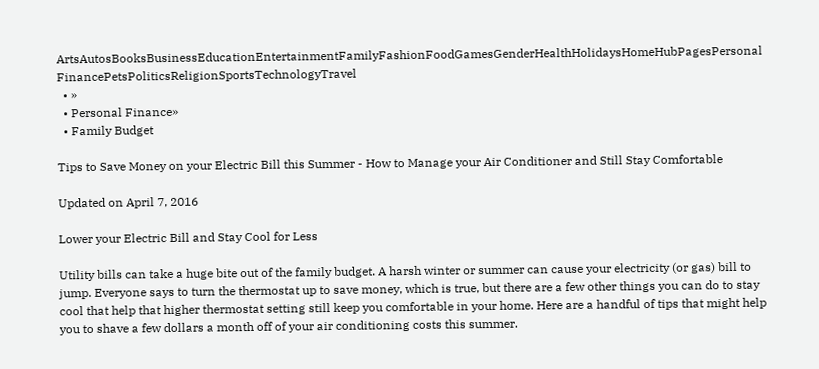ArtsAutosBooksBusinessEducationEntertainmentFamilyFashionFoodGamesGenderHealthHolidaysHomeHubPagesPersonal FinancePetsPoliticsReligionSportsTechnologyTravel
  • »
  • Personal Finance»
  • Family Budget

Tips to Save Money on your Electric Bill this Summer - How to Manage your Air Conditioner and Still Stay Comfortable

Updated on April 7, 2016

Lower your Electric Bill and Stay Cool for Less

Utility bills can take a huge bite out of the family budget. A harsh winter or summer can cause your electricity (or gas) bill to jump. Everyone says to turn the thermostat up to save money, which is true, but there are a few other things you can do to stay cool that help that higher thermostat setting still keep you comfortable in your home. Here are a handful of tips that might help you to shave a few dollars a month off of your air conditioning costs this summer.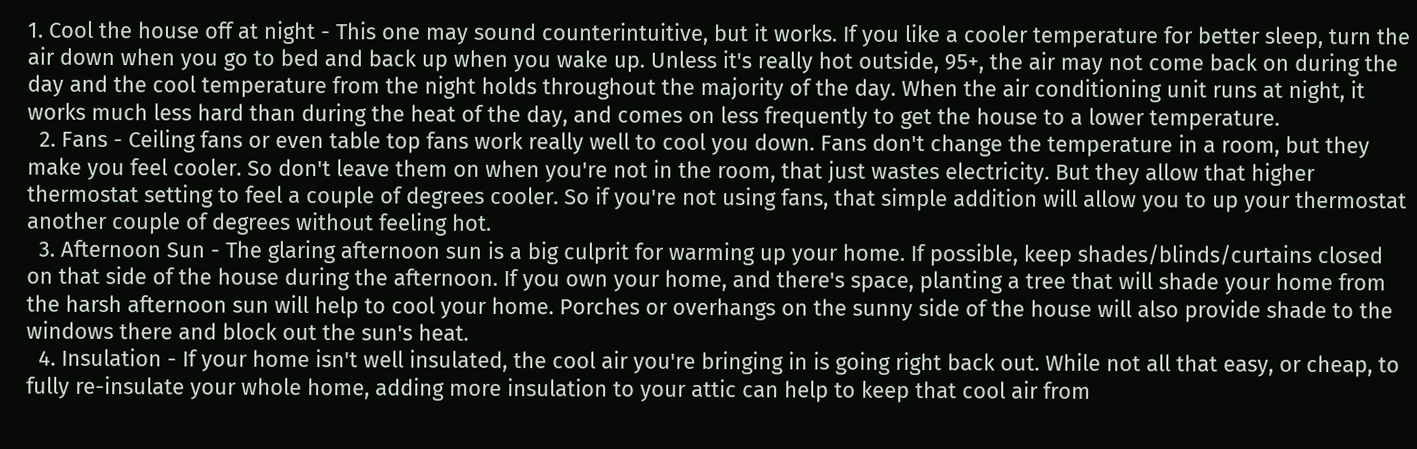1. Cool the house off at night - This one may sound counterintuitive, but it works. If you like a cooler temperature for better sleep, turn the air down when you go to bed and back up when you wake up. Unless it's really hot outside, 95+, the air may not come back on during the day and the cool temperature from the night holds throughout the majority of the day. When the air conditioning unit runs at night, it works much less hard than during the heat of the day, and comes on less frequently to get the house to a lower temperature.
  2. Fans - Ceiling fans or even table top fans work really well to cool you down. Fans don't change the temperature in a room, but they make you feel cooler. So don't leave them on when you're not in the room, that just wastes electricity. But they allow that higher thermostat setting to feel a couple of degrees cooler. So if you're not using fans, that simple addition will allow you to up your thermostat another couple of degrees without feeling hot.
  3. Afternoon Sun - The glaring afternoon sun is a big culprit for warming up your home. If possible, keep shades/blinds/curtains closed on that side of the house during the afternoon. If you own your home, and there's space, planting a tree that will shade your home from the harsh afternoon sun will help to cool your home. Porches or overhangs on the sunny side of the house will also provide shade to the windows there and block out the sun's heat.
  4. Insulation - If your home isn't well insulated, the cool air you're bringing in is going right back out. While not all that easy, or cheap, to fully re-insulate your whole home, adding more insulation to your attic can help to keep that cool air from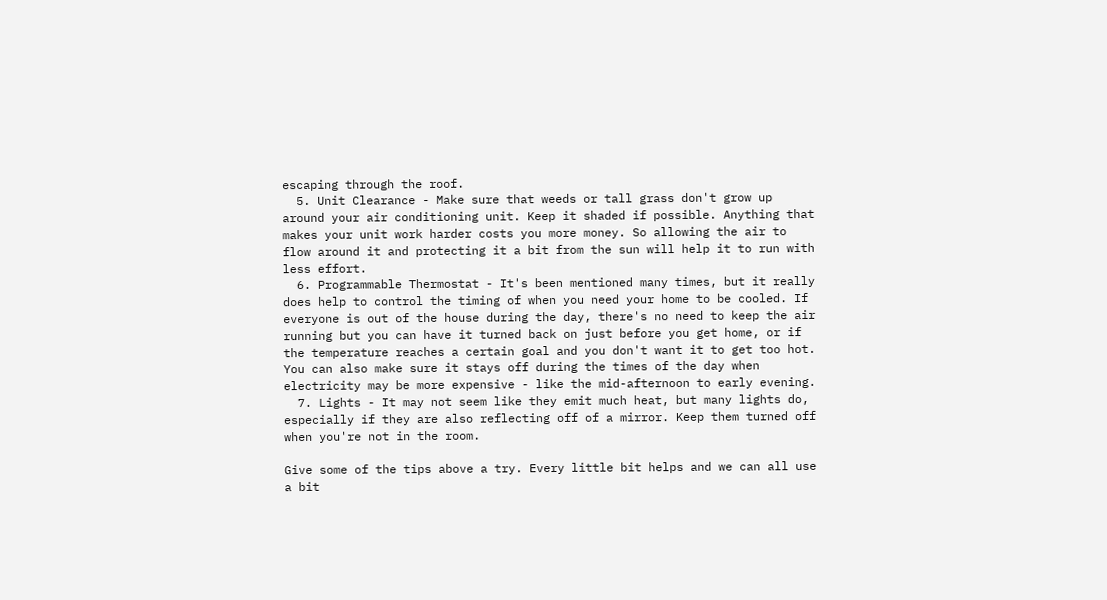escaping through the roof.
  5. Unit Clearance - Make sure that weeds or tall grass don't grow up around your air conditioning unit. Keep it shaded if possible. Anything that makes your unit work harder costs you more money. So allowing the air to flow around it and protecting it a bit from the sun will help it to run with less effort.
  6. Programmable Thermostat - It's been mentioned many times, but it really does help to control the timing of when you need your home to be cooled. If everyone is out of the house during the day, there's no need to keep the air running but you can have it turned back on just before you get home, or if the temperature reaches a certain goal and you don't want it to get too hot. You can also make sure it stays off during the times of the day when electricity may be more expensive - like the mid-afternoon to early evening.
  7. Lights - It may not seem like they emit much heat, but many lights do, especially if they are also reflecting off of a mirror. Keep them turned off when you're not in the room.

Give some of the tips above a try. Every little bit helps and we can all use a bit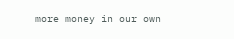more money in our own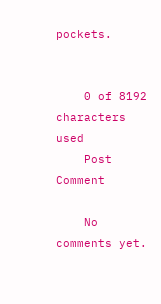pockets.


    0 of 8192 characters used
    Post Comment

    No comments yet.